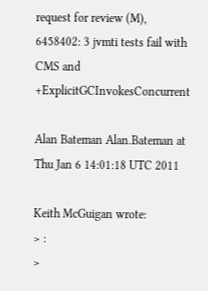request for review (M), 6458402: 3 jvmti tests fail with CMS and +ExplicitGCInvokesConcurrent

Alan Bateman Alan.Bateman at
Thu Jan 6 14:01:18 UTC 2011

Keith McGuigan wrote:
> :
>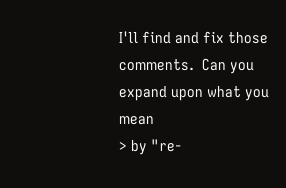I'll find and fix those comments.  Can you expand upon what you mean
> by "re-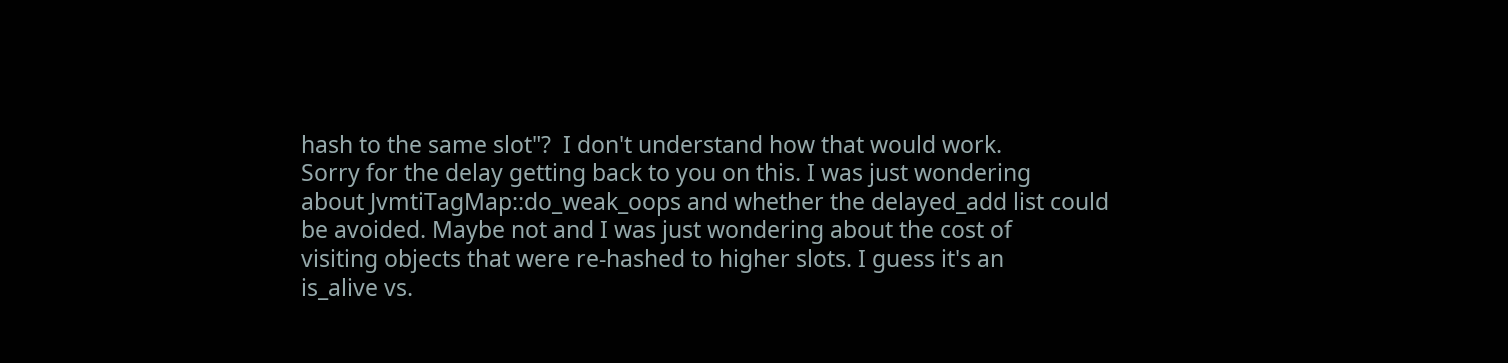hash to the same slot"?  I don't understand how that would work.
Sorry for the delay getting back to you on this. I was just wondering
about JvmtiTagMap::do_weak_oops and whether the delayed_add list could
be avoided. Maybe not and I was just wondering about the cost of
visiting objects that were re-hashed to higher slots. I guess it's an
is_alive vs.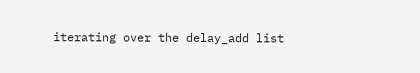iterating over the delay_add list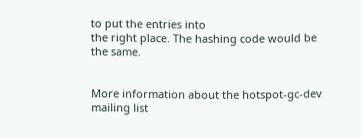to put the entries into
the right place. The hashing code would be the same.


More information about the hotspot-gc-dev mailing list